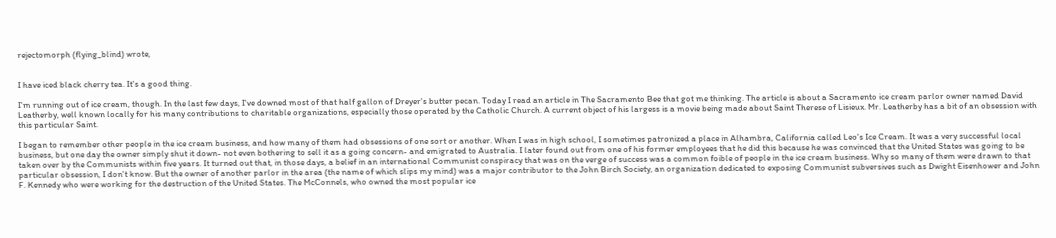rejectomorph (flying_blind) wrote,


I have iced black cherry tea. It's a good thing.

I'm running out of ice cream, though. In the last few days, I've downed most of that half gallon of Dreyer's butter pecan. Today I read an article in The Sacramento Bee that got me thinking. The article is about a Sacramento ice cream parlor owner named David Leatherby, well known locally for his many contributions to charitable organizations, especially those operated by the Catholic Church. A current object of his largess is a movie being made about Saint Therese of Lisieux. Mr. Leatherby has a bit of an obsession with this particular Saint.

I began to remember other people in the ice cream business, and how many of them had obsessions of one sort or another. When I was in high school, I sometimes patronized a place in Alhambra, California called Leo's Ice Cream. It was a very successful local business, but one day the owner simply shut it down- not even bothering to sell it as a going concern- and emigrated to Australia. I later found out from one of his former employees that he did this because he was convinced that the United States was going to be taken over by the Communists within five years. It turned out that, in those days, a belief in an international Communist conspiracy that was on the verge of success was a common foible of people in the ice cream business. Why so many of them were drawn to that particular obsession, I don't know. But the owner of another parlor in the area (the name of which slips my mind) was a major contributor to the John Birch Society, an organization dedicated to exposing Communist subversives such as Dwight Eisenhower and John F. Kennedy who were working for the destruction of the United States. The McConnels, who owned the most popular ice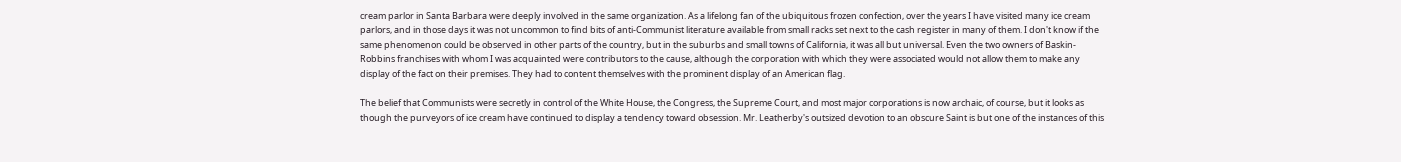cream parlor in Santa Barbara were deeply involved in the same organization. As a lifelong fan of the ubiquitous frozen confection, over the years I have visited many ice cream parlors, and in those days it was not uncommon to find bits of anti-Communist literature available from small racks set next to the cash register in many of them. I don't know if the same phenomenon could be observed in other parts of the country, but in the suburbs and small towns of California, it was all but universal. Even the two owners of Baskin-Robbins franchises with whom I was acquainted were contributors to the cause, although the corporation with which they were associated would not allow them to make any display of the fact on their premises. They had to content themselves with the prominent display of an American flag.

The belief that Communists were secretly in control of the White House, the Congress, the Supreme Court, and most major corporations is now archaic, of course, but it looks as though the purveyors of ice cream have continued to display a tendency toward obsession. Mr. Leatherby's outsized devotion to an obscure Saint is but one of the instances of this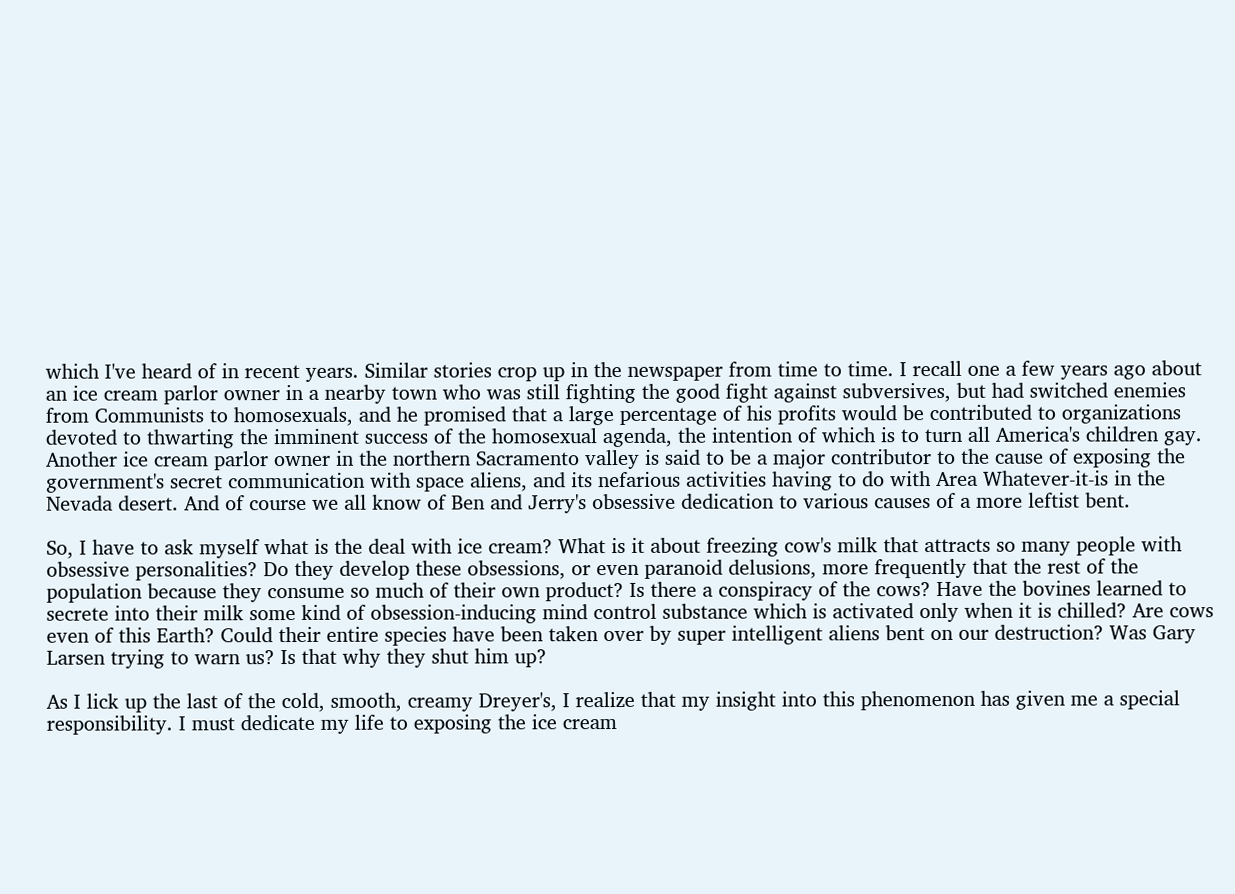which I've heard of in recent years. Similar stories crop up in the newspaper from time to time. I recall one a few years ago about an ice cream parlor owner in a nearby town who was still fighting the good fight against subversives, but had switched enemies from Communists to homosexuals, and he promised that a large percentage of his profits would be contributed to organizations devoted to thwarting the imminent success of the homosexual agenda, the intention of which is to turn all America's children gay. Another ice cream parlor owner in the northern Sacramento valley is said to be a major contributor to the cause of exposing the government's secret communication with space aliens, and its nefarious activities having to do with Area Whatever-it-is in the Nevada desert. And of course we all know of Ben and Jerry's obsessive dedication to various causes of a more leftist bent.

So, I have to ask myself what is the deal with ice cream? What is it about freezing cow's milk that attracts so many people with obsessive personalities? Do they develop these obsessions, or even paranoid delusions, more frequently that the rest of the population because they consume so much of their own product? Is there a conspiracy of the cows? Have the bovines learned to secrete into their milk some kind of obsession-inducing mind control substance which is activated only when it is chilled? Are cows even of this Earth? Could their entire species have been taken over by super intelligent aliens bent on our destruction? Was Gary Larsen trying to warn us? Is that why they shut him up?

As I lick up the last of the cold, smooth, creamy Dreyer's, I realize that my insight into this phenomenon has given me a special responsibility. I must dedicate my life to exposing the ice cream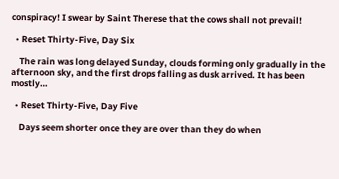conspiracy! I swear by Saint Therese that the cows shall not prevail!

  • Reset Thirty-Five, Day Six

    The rain was long delayed Sunday, clouds forming only gradually in the afternoon sky, and the first drops falling as dusk arrived. It has been mostly…

  • Reset Thirty-Five, Day Five

    Days seem shorter once they are over than they do when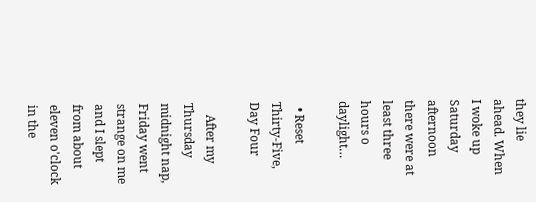they lie ahead. When I woke up Saturday afternoon there were at least three hours o daylight…

  • Reset Thirty-Five, Day Four

    After my Thursday midnight nap, Friday went strange on me and I slept from about eleven o'clock in the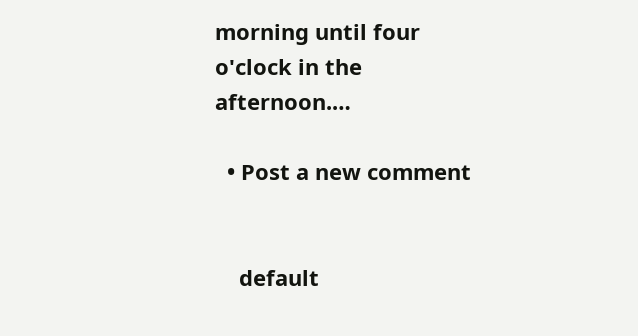morning until four o'clock in the afternoon.…

  • Post a new comment


    default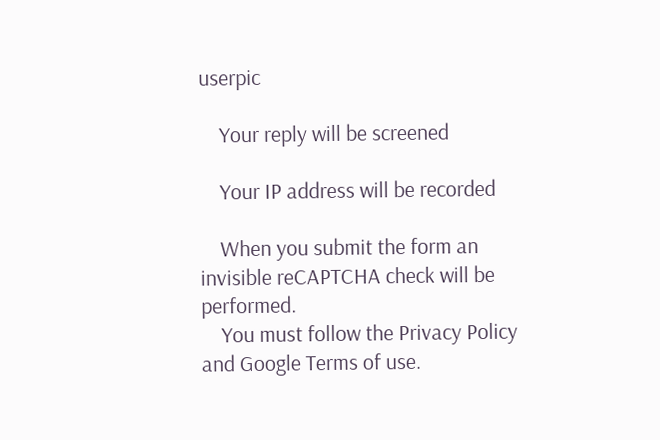userpic

    Your reply will be screened

    Your IP address will be recorded

    When you submit the form an invisible reCAPTCHA check will be performed.
    You must follow the Privacy Policy and Google Terms of use.